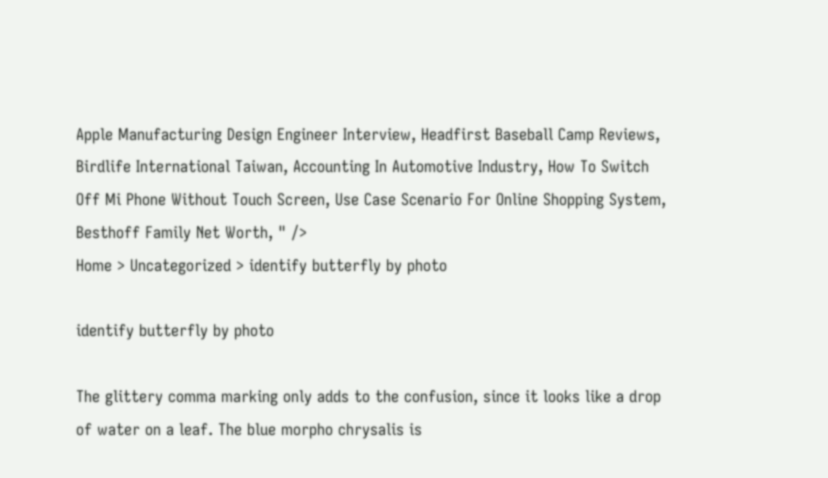Apple Manufacturing Design Engineer Interview, Headfirst Baseball Camp Reviews, Birdlife International Taiwan, Accounting In Automotive Industry, How To Switch Off Mi Phone Without Touch Screen, Use Case Scenario For Online Shopping System, Besthoff Family Net Worth, " />
Home > Uncategorized > identify butterfly by photo

identify butterfly by photo

The glittery comma marking only adds to the confusion, since it looks like a drop of water on a leaf. The blue morpho chrysalis is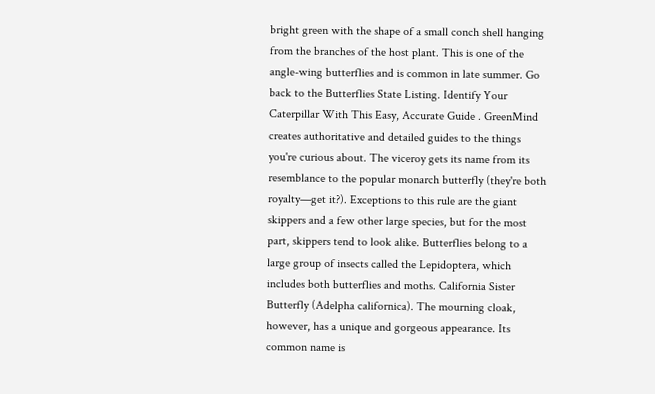bright green with the shape of a small conch shell hanging from the branches of the host plant. This is one of the angle-wing butterflies and is common in late summer. Go back to the Butterflies State Listing. Identify Your Caterpillar With This Easy, Accurate Guide . GreenMind creates authoritative and detailed guides to the things you're curious about. The viceroy gets its name from its resemblance to the popular monarch butterfly (they're both royalty—get it?). Exceptions to this rule are the giant skippers and a few other large species, but for the most part, skippers tend to look alike. Butterflies belong to a large group of insects called the Lepidoptera, which includes both butterflies and moths. California Sister Butterfly (Adelpha californica). The mourning cloak, however, has a unique and gorgeous appearance. Its common name is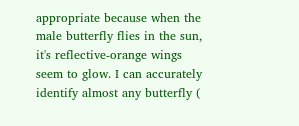appropriate because when the male butterfly flies in the sun, it's reflective-orange wings seem to glow. I can accurately identify almost any butterfly (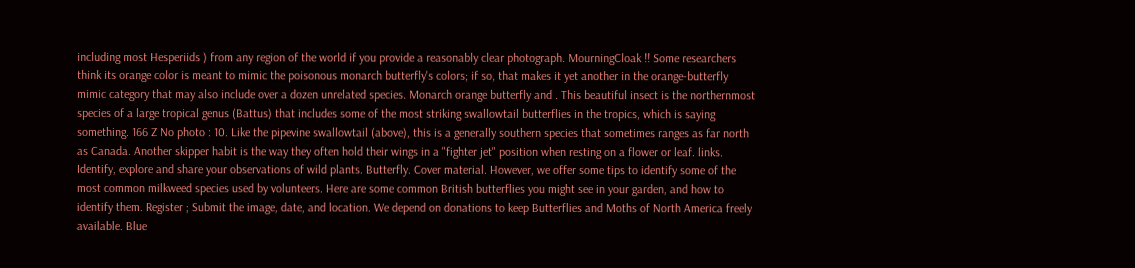including most Hesperiids ) from any region of the world if you provide a reasonably clear photograph. MourningCloak !! Some researchers think its orange color is meant to mimic the poisonous monarch butterfly's colors; if so, that makes it yet another in the orange-butterfly mimic category that may also include over a dozen unrelated species. Monarch orange butterfly and . This beautiful insect is the northernmost species of a large tropical genus (Battus) that includes some of the most striking swallowtail butterflies in the tropics, which is saying something. 166 Z No photo : 10. Like the pipevine swallowtail (above), this is a generally southern species that sometimes ranges as far north as Canada. Another skipper habit is the way they often hold their wings in a "fighter jet" position when resting on a flower or leaf. links. Identify, explore and share your observations of wild plants. Butterfly. Cover material. However, we offer some tips to identify some of the most common milkweed species used by volunteers. Here are some common British butterflies you might see in your garden, and how to identify them. Register ; Submit the image, date, and location. We depend on donations to keep Butterflies and Moths of North America freely available. Blue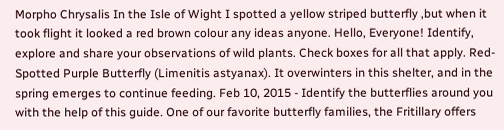Morpho Chrysalis In the Isle of Wight I spotted a yellow striped butterfly ,but when it took flight it looked a red brown colour any ideas anyone. Hello, Everyone! Identify, explore and share your observations of wild plants. Check boxes for all that apply. Red-Spotted Purple Butterfly (Limenitis astyanax). It overwinters in this shelter, and in the spring emerges to continue feeding. Feb 10, 2015 - Identify the butterflies around you with the help of this guide. One of our favorite butterfly families, the Fritillary offers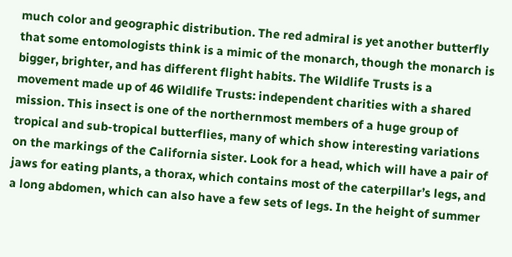much color and geographic distribution. The red admiral is yet another butterfly that some entomologists think is a mimic of the monarch, though the monarch is bigger, brighter, and has different flight habits. The Wildlife Trusts is a movement made up of 46 Wildlife Trusts: independent charities with a shared mission. This insect is one of the northernmost members of a huge group of tropical and sub-tropical butterflies, many of which show interesting variations on the markings of the California sister. Look for a head, which will have a pair of jaws for eating plants, a thorax, which contains most of the caterpillar’s legs, and a long abdomen, which can also have a few sets of legs. In the height of summer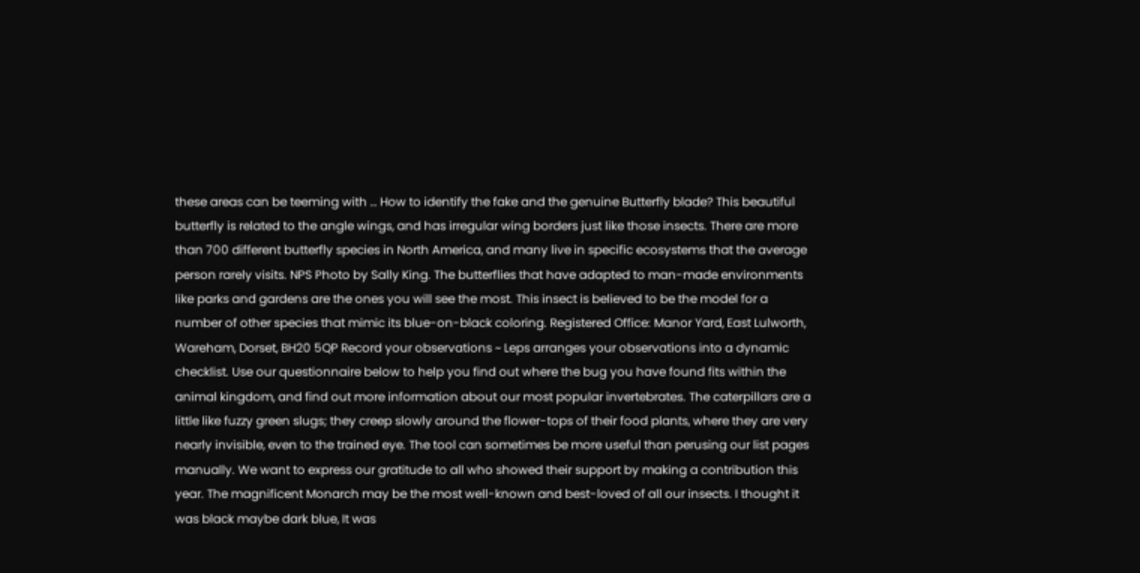these areas can be teeming with … How to identify the fake and the genuine Butterfly blade? This beautiful butterfly is related to the angle wings, and has irregular wing borders just like those insects. There are more than 700 different butterfly species in North America, and many live in specific ecosystems that the average person rarely visits. NPS Photo by Sally King. The butterflies that have adapted to man-made environments like parks and gardens are the ones you will see the most. This insect is believed to be the model for a number of other species that mimic its blue-on-black coloring. Registered Office: Manor Yard, East Lulworth, Wareham, Dorset, BH20 5QP Record your observations ~ Leps arranges your observations into a dynamic checklist. Use our questionnaire below to help you find out where the bug you have found fits within the animal kingdom, and find out more information about our most popular invertebrates. The caterpillars are a little like fuzzy green slugs; they creep slowly around the flower-tops of their food plants, where they are very nearly invisible, even to the trained eye. The tool can sometimes be more useful than perusing our list pages manually. We want to express our gratitude to all who showed their support by making a contribution this year. The magnificent Monarch may be the most well-known and best-loved of all our insects. I thought it was black maybe dark blue, It was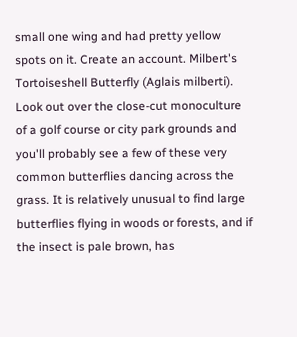small one wing and had pretty yellow spots on it. Create an account. Milbert's Tortoiseshell Butterfly (Aglais milberti). Look out over the close-cut monoculture of a golf course or city park grounds and you'll probably see a few of these very common butterflies dancing across the grass. It is relatively unusual to find large butterflies flying in woods or forests, and if the insect is pale brown, has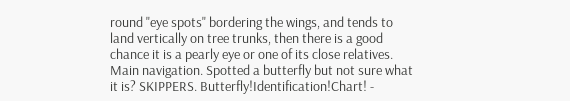round "eye spots" bordering the wings, and tends to land vertically on tree trunks, then there is a good chance it is a pearly eye or one of its close relatives. Main navigation. Spotted a butterfly but not sure what it is? SKIPPERS. Butterfly!Identification!Chart! -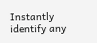Instantly identify any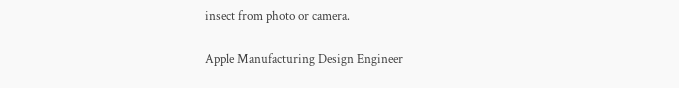insect from photo or camera.

Apple Manufacturing Design Engineer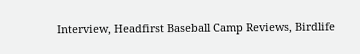Interview, Headfirst Baseball Camp Reviews, Birdlife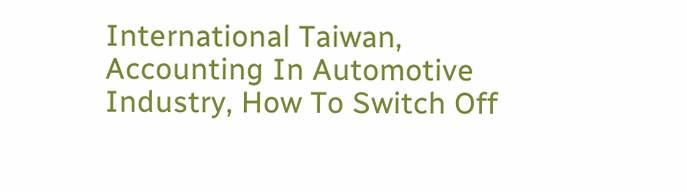International Taiwan, Accounting In Automotive Industry, How To Switch Off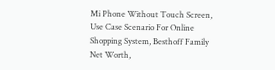Mi Phone Without Touch Screen, Use Case Scenario For Online Shopping System, Besthoff Family Net Worth,